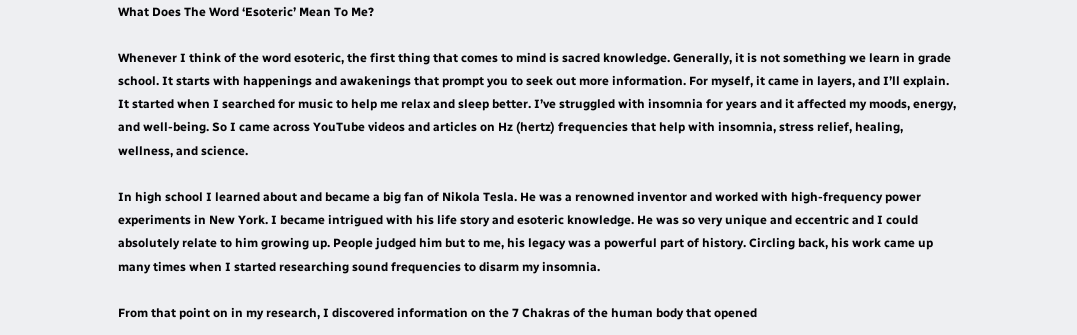What Does The Word ‘Esoteric’ Mean To Me?

Whenever I think of the word esoteric, the first thing that comes to mind is sacred knowledge. Generally, it is not something we learn in grade school. It starts with happenings and awakenings that prompt you to seek out more information. For myself, it came in layers, and I’ll explain. It started when I searched for music to help me relax and sleep better. I’ve struggled with insomnia for years and it affected my moods, energy, and well-being. So I came across YouTube videos and articles on Hz (hertz) frequencies that help with insomnia, stress relief, healing, wellness, and science.

In high school I learned about and became a big fan of Nikola Tesla. He was a renowned inventor and worked with high-frequency power experiments in New York. I became intrigued with his life story and esoteric knowledge. He was so very unique and eccentric and I could absolutely relate to him growing up. People judged him but to me, his legacy was a powerful part of history. Circling back, his work came up many times when I started researching sound frequencies to disarm my insomnia.

From that point on in my research, I discovered information on the 7 Chakras of the human body that opened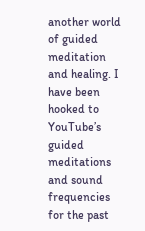another world of guided meditation and healing. I have been hooked to YouTube’s guided meditations and sound frequencies for the past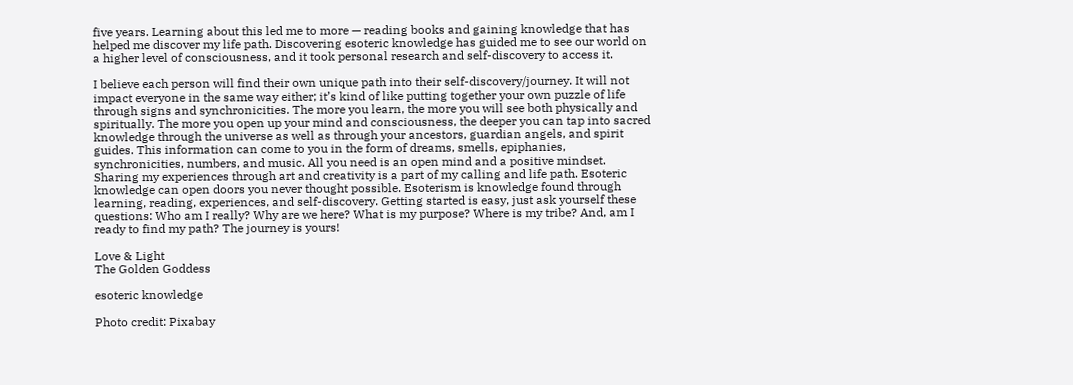five years. Learning about this led me to more — reading books and gaining knowledge that has helped me discover my life path. Discovering esoteric knowledge has guided me to see our world on a higher level of consciousness, and it took personal research and self-discovery to access it.

I believe each person will find their own unique path into their self-discovery/journey. It will not impact everyone in the same way either; it’s kind of like putting together your own puzzle of life through signs and synchronicities. The more you learn, the more you will see both physically and spiritually. The more you open up your mind and consciousness, the deeper you can tap into sacred knowledge through the universe as well as through your ancestors, guardian angels, and spirit guides. This information can come to you in the form of dreams, smells, epiphanies, synchronicities, numbers, and music. All you need is an open mind and a positive mindset. Sharing my experiences through art and creativity is a part of my calling and life path. Esoteric knowledge can open doors you never thought possible. Esoterism is knowledge found through learning, reading, experiences, and self-discovery. Getting started is easy, just ask yourself these questions: Who am I really? Why are we here? What is my purpose? Where is my tribe? And, am I ready to find my path? The journey is yours!

Love & Light
The Golden Goddess

esoteric knowledge

Photo credit: Pixabay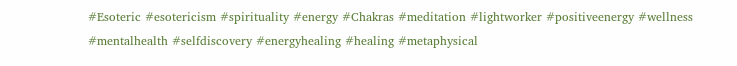#Esoteric #esotericism #spirituality #energy #Chakras #meditation #lightworker #positiveenergy #wellness #mentalhealth #selfdiscovery #energyhealing #healing #metaphysical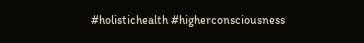#holistichealth #higherconsciousness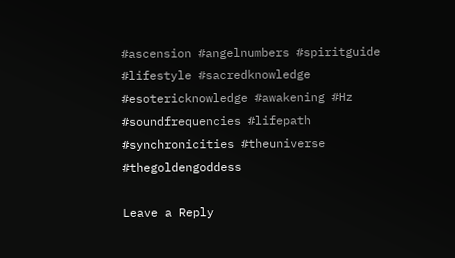#ascension #angelnumbers #spiritguide #lifestyle #sacredknowledge #esotericknowledge #awakening #Hz #soundfrequencies #lifepath #synchronicities #theuniverse #thegoldengoddess

Leave a Reply